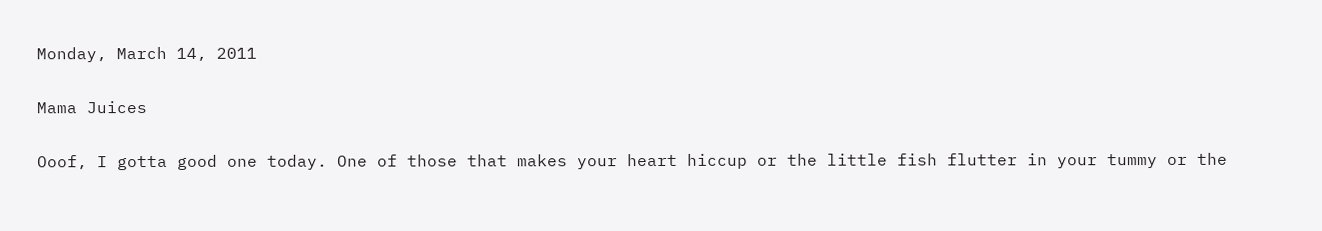Monday, March 14, 2011

Mama Juices

Ooof, I gotta good one today. One of those that makes your heart hiccup or the little fish flutter in your tummy or the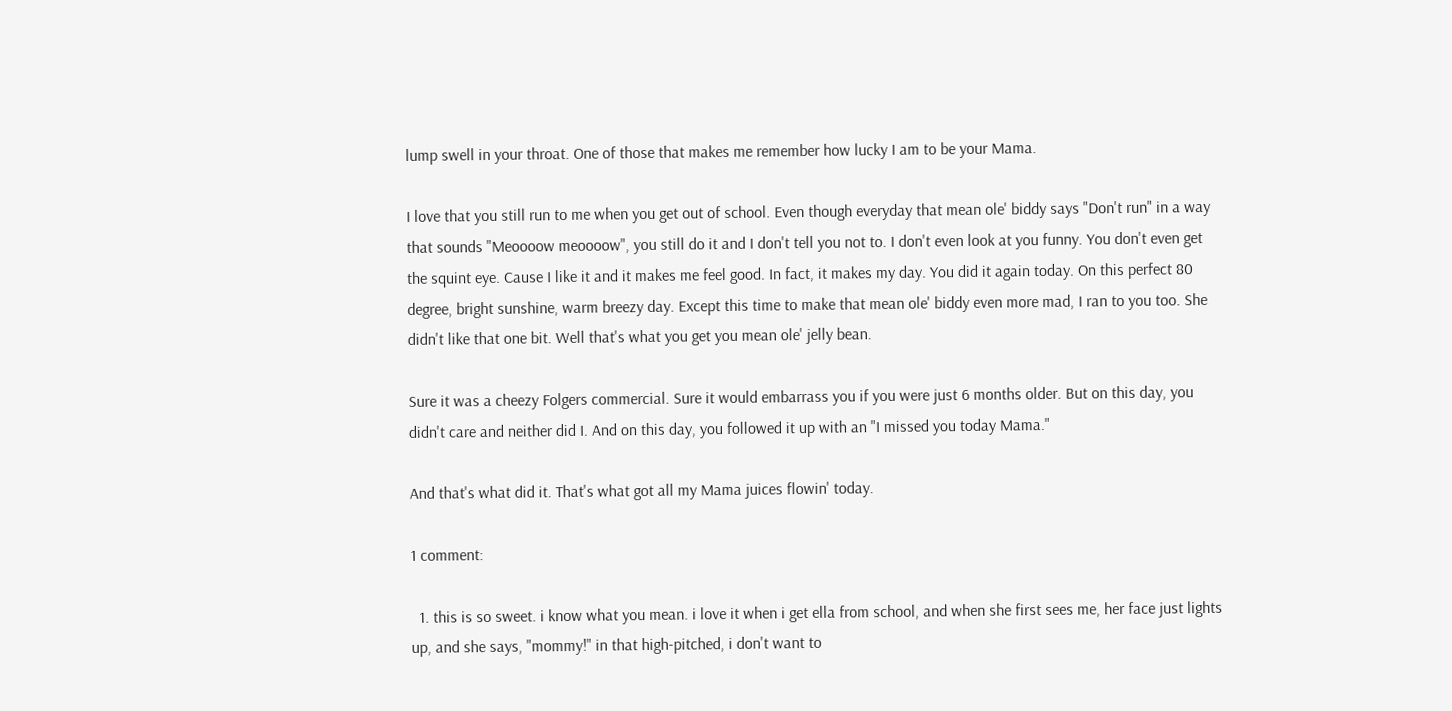lump swell in your throat. One of those that makes me remember how lucky I am to be your Mama.

I love that you still run to me when you get out of school. Even though everyday that mean ole' biddy says "Don't run" in a way that sounds "Meoooow meoooow", you still do it and I don't tell you not to. I don't even look at you funny. You don't even get the squint eye. Cause I like it and it makes me feel good. In fact, it makes my day. You did it again today. On this perfect 80 degree, bright sunshine, warm breezy day. Except this time to make that mean ole' biddy even more mad, I ran to you too. She didn't like that one bit. Well that's what you get you mean ole' jelly bean.

Sure it was a cheezy Folgers commercial. Sure it would embarrass you if you were just 6 months older. But on this day, you didn't care and neither did I. And on this day, you followed it up with an "I missed you today Mama."

And that's what did it. That's what got all my Mama juices flowin' today.

1 comment:

  1. this is so sweet. i know what you mean. i love it when i get ella from school, and when she first sees me, her face just lights up, and she says, "mommy!" in that high-pitched, i don't want to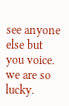see anyone else but you voice. we are so lucky.